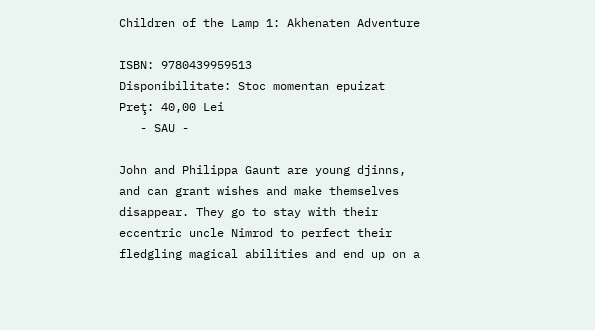Children of the Lamp 1: Akhenaten Adventure

ISBN: 9780439959513
Disponibilitate: Stoc momentan epuizat
Preţ: 40,00 Lei
   - SAU -

John and Philippa Gaunt are young djinns, and can grant wishes and make themselves disappear. They go to stay with their eccentric uncle Nimrod to perfect their fledgling magical abilities and end up on a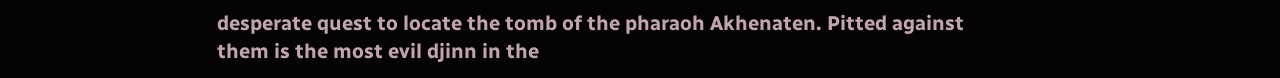desperate quest to locate the tomb of the pharaoh Akhenaten. Pitted against them is the most evil djinn in the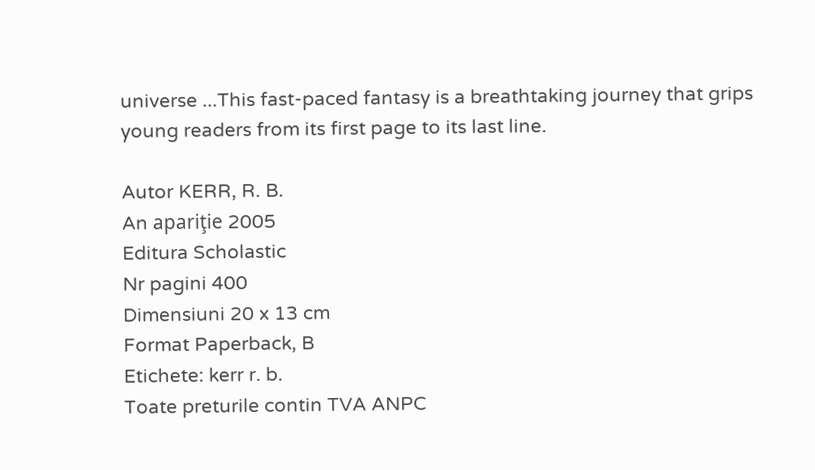universe ...This fast-paced fantasy is a breathtaking journey that grips young readers from its first page to its last line.

Autor KERR, R. B.
An apariţie 2005
Editura Scholastic
Nr pagini 400
Dimensiuni 20 x 13 cm
Format Paperback, B
Etichete: kerr r. b.
Toate preturile contin TVA ANPC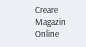Creare Magazin Online